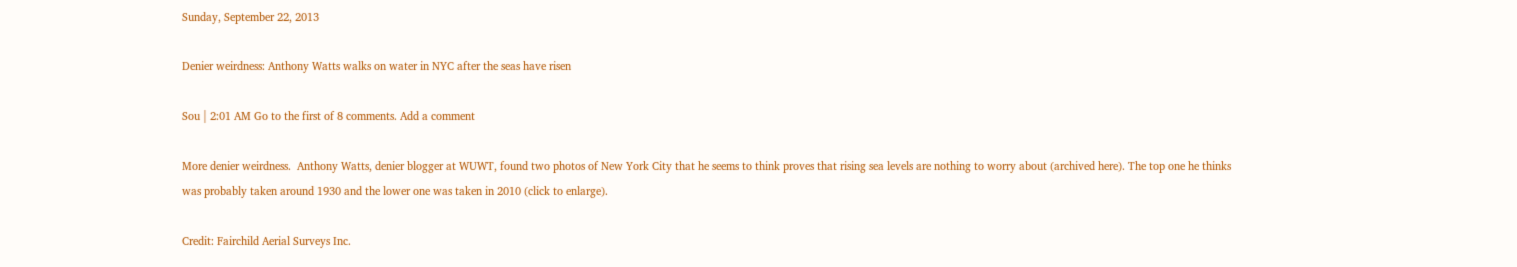Sunday, September 22, 2013

Denier weirdness: Anthony Watts walks on water in NYC after the seas have risen

Sou | 2:01 AM Go to the first of 8 comments. Add a comment

More denier weirdness.  Anthony Watts, denier blogger at WUWT, found two photos of New York City that he seems to think proves that rising sea levels are nothing to worry about (archived here). The top one he thinks was probably taken around 1930 and the lower one was taken in 2010 (click to enlarge).

Credit: Fairchild Aerial Surveys Inc.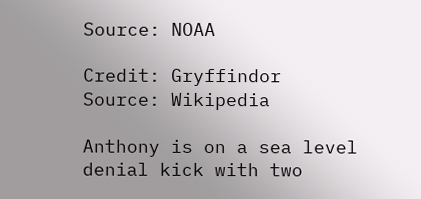Source: NOAA

Credit: Gryffindor
Source: Wikipedia

Anthony is on a sea level denial kick with two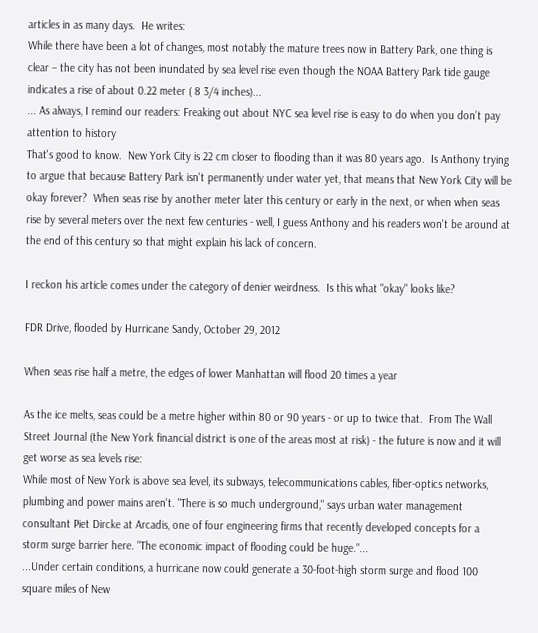articles in as many days.  He writes:
While there have been a lot of changes, most notably the mature trees now in Battery Park, one thing is clear – the city has not been inundated by sea level rise even though the NOAA Battery Park tide gauge indicates a rise of about 0.22 meter ( 8 3/4 inches)...
... As always, I remind our readers: Freaking out about NYC sea level rise is easy to do when you don’t pay attention to history
That's good to know.  New York City is 22 cm closer to flooding than it was 80 years ago.  Is Anthony trying to argue that because Battery Park isn't permanently under water yet, that means that New York City will be okay forever?  When seas rise by another meter later this century or early in the next, or when when seas rise by several meters over the next few centuries - well, I guess Anthony and his readers won't be around at the end of this century so that might explain his lack of concern.

I reckon his article comes under the category of denier weirdness.  Is this what "okay" looks like?

FDR Drive, flooded by Hurricane Sandy, October 29, 2012

When seas rise half a metre, the edges of lower Manhattan will flood 20 times a year

As the ice melts, seas could be a metre higher within 80 or 90 years - or up to twice that.  From The Wall Street Journal (the New York financial district is one of the areas most at risk) - the future is now and it will get worse as sea levels rise:
While most of New York is above sea level, its subways, telecommunications cables, fiber-optics networks, plumbing and power mains aren't. "There is so much underground," says urban water management consultant Piet Dircke at Arcadis, one of four engineering firms that recently developed concepts for a storm surge barrier here. "The economic impact of flooding could be huge."...
...Under certain conditions, a hurricane now could generate a 30-foot-high storm surge and flood 100 square miles of New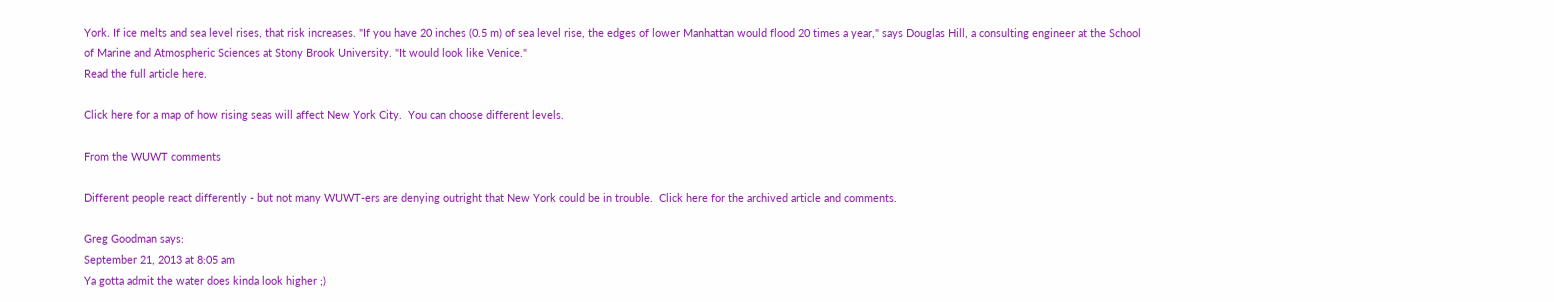York. If ice melts and sea level rises, that risk increases. "If you have 20 inches (0.5 m) of sea level rise, the edges of lower Manhattan would flood 20 times a year," says Douglas Hill, a consulting engineer at the School of Marine and Atmospheric Sciences at Stony Brook University. "It would look like Venice."
Read the full article here.

Click here for a map of how rising seas will affect New York City.  You can choose different levels.

From the WUWT comments

Different people react differently - but not many WUWT-ers are denying outright that New York could be in trouble.  Click here for the archived article and comments.

Greg Goodman says:
September 21, 2013 at 8:05 am
Ya gotta admit the water does kinda look higher ;)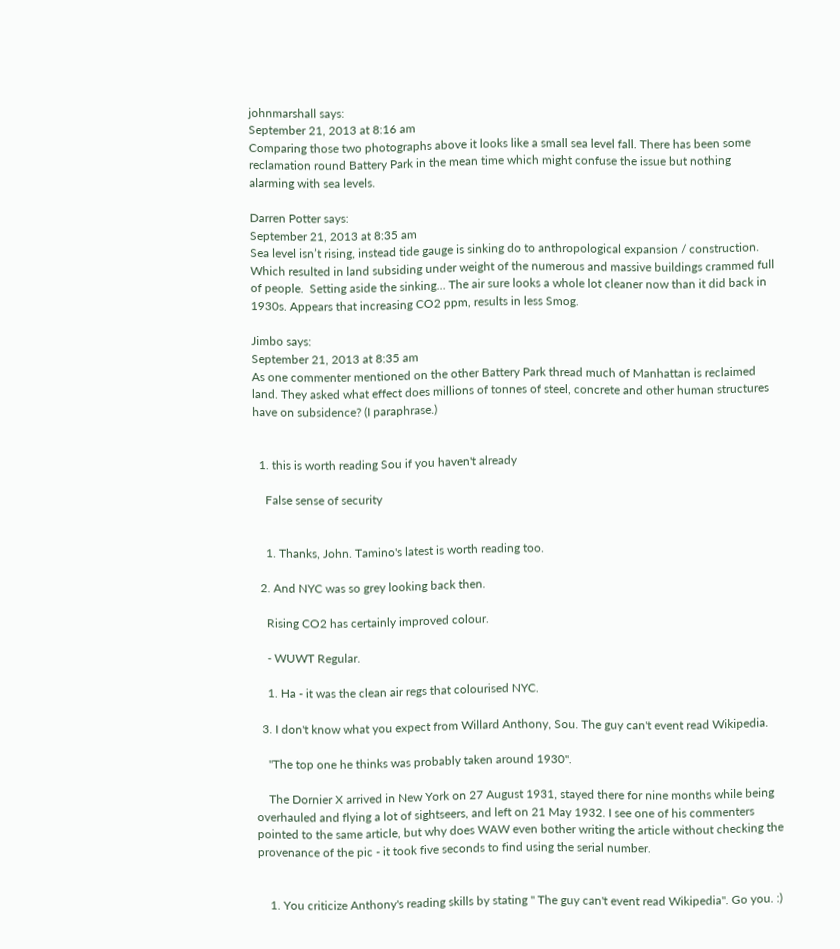johnmarshall says:
September 21, 2013 at 8:16 am
Comparing those two photographs above it looks like a small sea level fall. There has been some reclamation round Battery Park in the mean time which might confuse the issue but nothing alarming with sea levels.

Darren Potter says:
September 21, 2013 at 8:35 am
Sea level isn’t rising, instead tide gauge is sinking do to anthropological expansion / construction. Which resulted in land subsiding under weight of the numerous and massive buildings crammed full of people.  Setting aside the sinking… The air sure looks a whole lot cleaner now than it did back in 1930s. Appears that increasing CO2 ppm, results in less Smog.

Jimbo says:
September 21, 2013 at 8:35 am
As one commenter mentioned on the other Battery Park thread much of Manhattan is reclaimed land. They asked what effect does millions of tonnes of steel, concrete and other human structures have on subsidence? (I paraphrase.)


  1. this is worth reading Sou if you haven't already

    False sense of security


    1. Thanks, John. Tamino's latest is worth reading too.

  2. And NYC was so grey looking back then.

    Rising CO2 has certainly improved colour.

    - WUWT Regular.

    1. Ha - it was the clean air regs that colourised NYC.

  3. I don't know what you expect from Willard Anthony, Sou. The guy can't event read Wikipedia.

    "The top one he thinks was probably taken around 1930".

    The Dornier X arrived in New York on 27 August 1931, stayed there for nine months while being overhauled and flying a lot of sightseers, and left on 21 May 1932. I see one of his commenters pointed to the same article, but why does WAW even bother writing the article without checking the provenance of the pic - it took five seconds to find using the serial number.


    1. You criticize Anthony's reading skills by stating " The guy can't event read Wikipedia". Go you. :)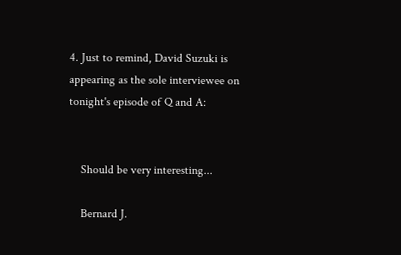4. Just to remind, David Suzuki is appearing as the sole interviewee on tonight's episode of Q and A:


    Should be very interesting...

    Bernard J.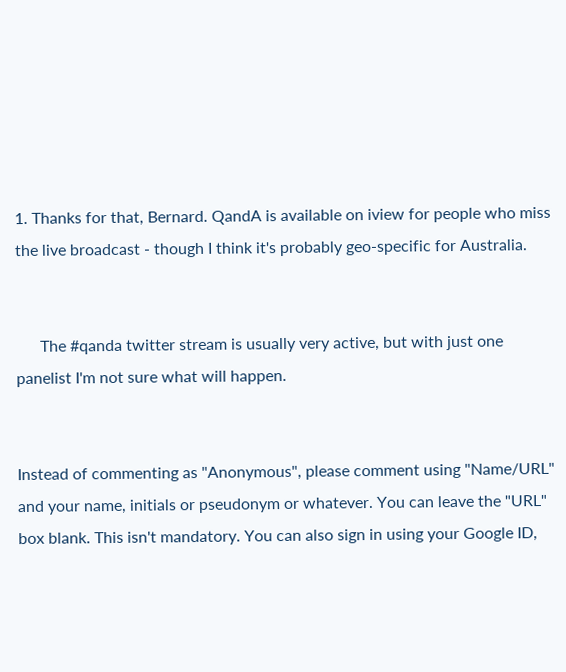1. Thanks for that, Bernard. QandA is available on iview for people who miss the live broadcast - though I think it's probably geo-specific for Australia.


      The #qanda twitter stream is usually very active, but with just one panelist I'm not sure what will happen.


Instead of commenting as "Anonymous", please comment using "Name/URL" and your name, initials or pseudonym or whatever. You can leave the "URL" box blank. This isn't mandatory. You can also sign in using your Google ID,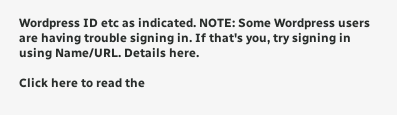Wordpress ID etc as indicated. NOTE: Some Wordpress users are having trouble signing in. If that's you, try signing in using Name/URL. Details here.

Click here to read the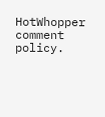HotWhopper comment policy.